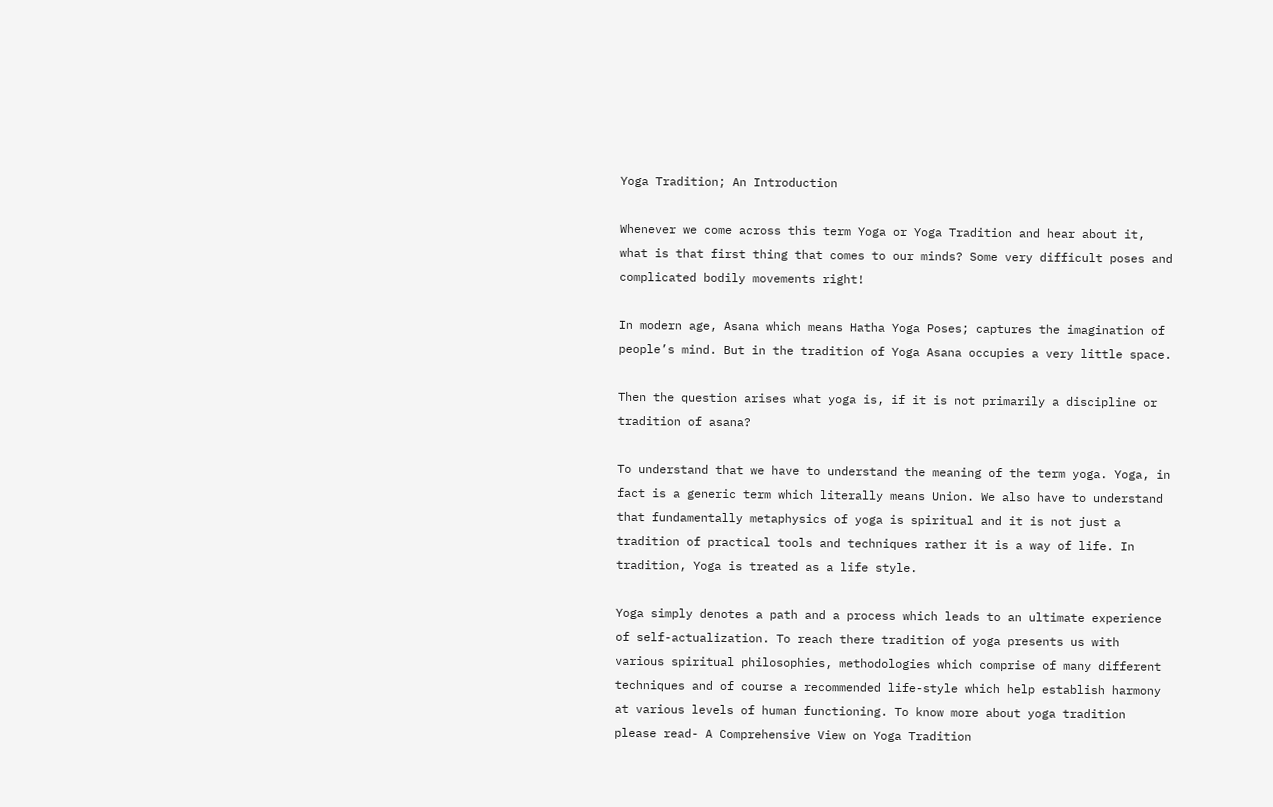Yoga Tradition; An Introduction

Whenever we come across this term Yoga or Yoga Tradition and hear about it, what is that first thing that comes to our minds? Some very difficult poses and complicated bodily movements right!

In modern age, Asana which means Hatha Yoga Poses; captures the imagination of people’s mind. But in the tradition of Yoga Asana occupies a very little space.

Then the question arises what yoga is, if it is not primarily a discipline or tradition of asana?

To understand that we have to understand the meaning of the term yoga. Yoga, in fact is a generic term which literally means Union. We also have to understand that fundamentally metaphysics of yoga is spiritual and it is not just a tradition of practical tools and techniques rather it is a way of life. In tradition, Yoga is treated as a life style.

Yoga simply denotes a path and a process which leads to an ultimate experience of self-actualization. To reach there tradition of yoga presents us with various spiritual philosophies, methodologies which comprise of many different techniques and of course a recommended life-style which help establish harmony at various levels of human functioning. To know more about yoga tradition please read- A Comprehensive View on Yoga Tradition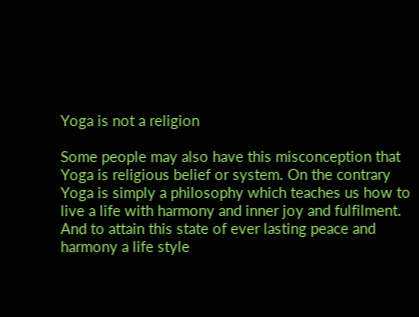Yoga is not a religion

Some people may also have this misconception that Yoga is religious belief or system. On the contrary Yoga is simply a philosophy which teaches us how to live a life with harmony and inner joy and fulfilment. And to attain this state of ever lasting peace and harmony a life style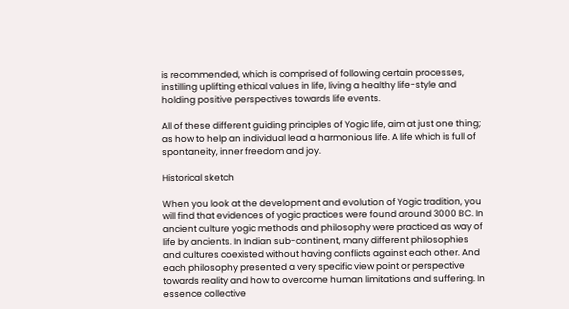is recommended, which is comprised of following certain processes, instilling uplifting ethical values in life, living a healthy life-style and holding positive perspectives towards life events.

All of these different guiding principles of Yogic life, aim at just one thing; as how to help an individual lead a harmonious life. A life which is full of spontaneity, inner freedom and joy.

Historical sketch

When you look at the development and evolution of Yogic tradition, you will find that evidences of yogic practices were found around 3000 BC. In ancient culture yogic methods and philosophy were practiced as way of life by ancients. In Indian sub-continent, many different philosophies and cultures coexisted without having conflicts against each other. And each philosophy presented a very specific view point or perspective towards reality and how to overcome human limitations and suffering. In essence collective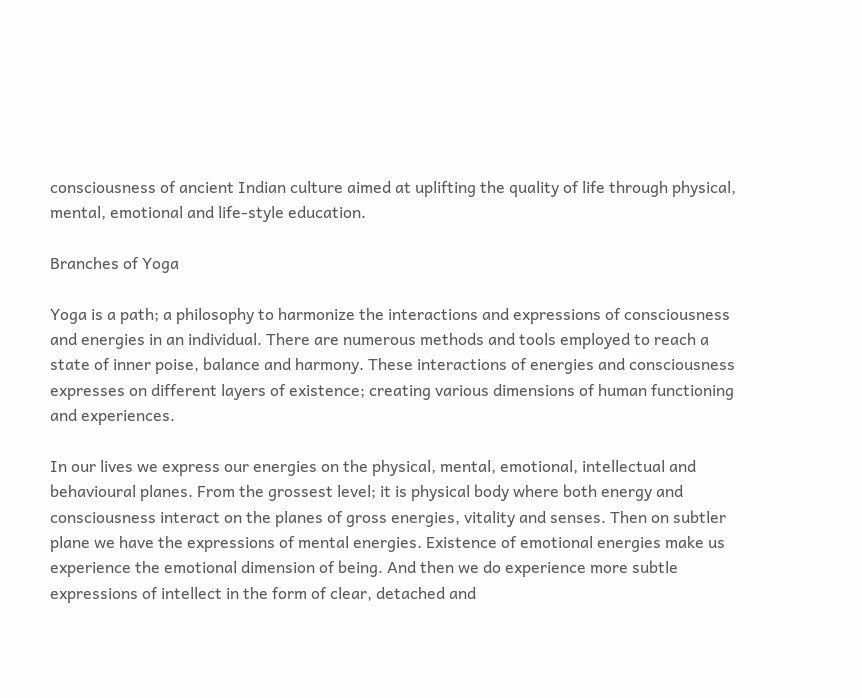consciousness of ancient Indian culture aimed at uplifting the quality of life through physical, mental, emotional and life-style education.

Branches of Yoga

Yoga is a path; a philosophy to harmonize the interactions and expressions of consciousness and energies in an individual. There are numerous methods and tools employed to reach a state of inner poise, balance and harmony. These interactions of energies and consciousness expresses on different layers of existence; creating various dimensions of human functioning and experiences.

In our lives we express our energies on the physical, mental, emotional, intellectual and behavioural planes. From the grossest level; it is physical body where both energy and consciousness interact on the planes of gross energies, vitality and senses. Then on subtler plane we have the expressions of mental energies. Existence of emotional energies make us experience the emotional dimension of being. And then we do experience more subtle expressions of intellect in the form of clear, detached and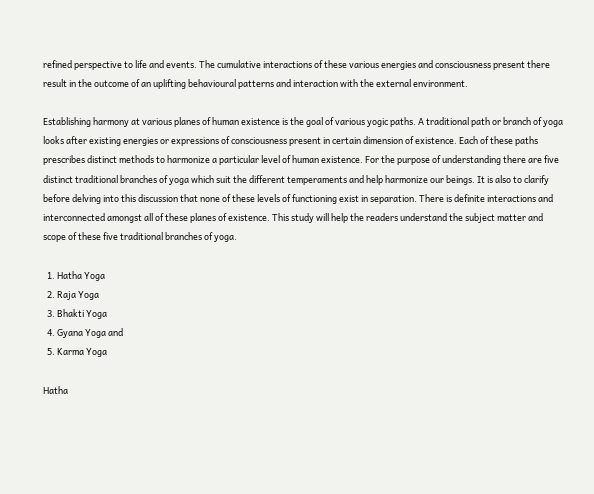refined perspective to life and events. The cumulative interactions of these various energies and consciousness present there result in the outcome of an uplifting behavioural patterns and interaction with the external environment.

Establishing harmony at various planes of human existence is the goal of various yogic paths. A traditional path or branch of yoga looks after existing energies or expressions of consciousness present in certain dimension of existence. Each of these paths prescribes distinct methods to harmonize a particular level of human existence. For the purpose of understanding there are five distinct traditional branches of yoga which suit the different temperaments and help harmonize our beings. It is also to clarify before delving into this discussion that none of these levels of functioning exist in separation. There is definite interactions and interconnected amongst all of these planes of existence. This study will help the readers understand the subject matter and scope of these five traditional branches of yoga.

  1. Hatha Yoga
  2. Raja Yoga
  3. Bhakti Yoga
  4. Gyana Yoga and
  5. Karma Yoga

Hatha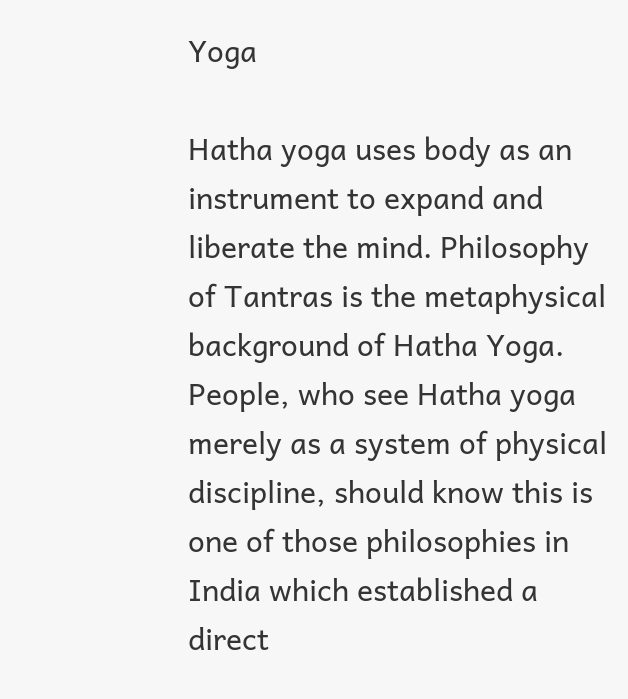Yoga

Hatha yoga uses body as an instrument to expand and liberate the mind. Philosophy of Tantras is the metaphysical background of Hatha Yoga. People, who see Hatha yoga merely as a system of physical discipline, should know this is one of those philosophies in India which established a direct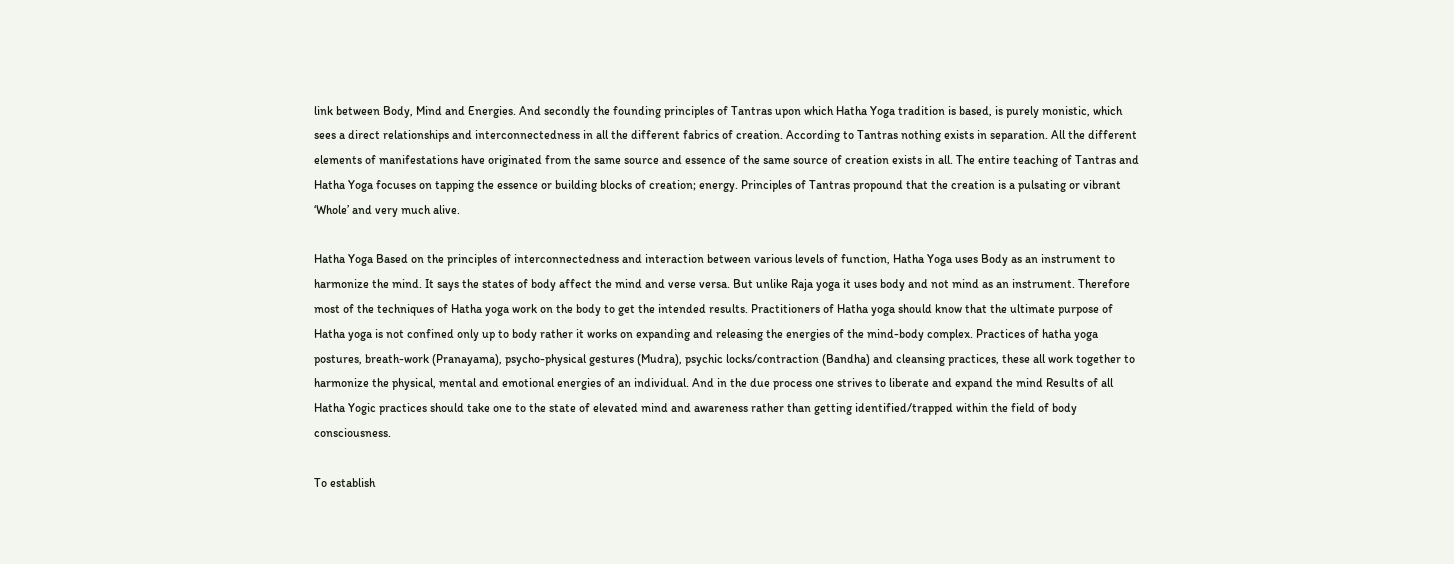link between Body, Mind and Energies. And secondly the founding principles of Tantras upon which Hatha Yoga tradition is based, is purely monistic, which sees a direct relationships and interconnectedness in all the different fabrics of creation. According to Tantras nothing exists in separation. All the different elements of manifestations have originated from the same source and essence of the same source of creation exists in all. The entire teaching of Tantras and Hatha Yoga focuses on tapping the essence or building blocks of creation; energy. Principles of Tantras propound that the creation is a pulsating or vibrant ‘Whole’ and very much alive.

Hatha Yoga Based on the principles of interconnectedness and interaction between various levels of function, Hatha Yoga uses Body as an instrument to harmonize the mind. It says the states of body affect the mind and verse versa. But unlike Raja yoga it uses body and not mind as an instrument. Therefore most of the techniques of Hatha yoga work on the body to get the intended results. Practitioners of Hatha yoga should know that the ultimate purpose of Hatha yoga is not confined only up to body rather it works on expanding and releasing the energies of the mind-body complex. Practices of hatha yoga postures, breath-work (Pranayama), psycho-physical gestures (Mudra), psychic locks/contraction (Bandha) and cleansing practices, these all work together to harmonize the physical, mental and emotional energies of an individual. And in the due process one strives to liberate and expand the mind Results of all Hatha Yogic practices should take one to the state of elevated mind and awareness rather than getting identified/trapped within the field of body consciousness.

To establish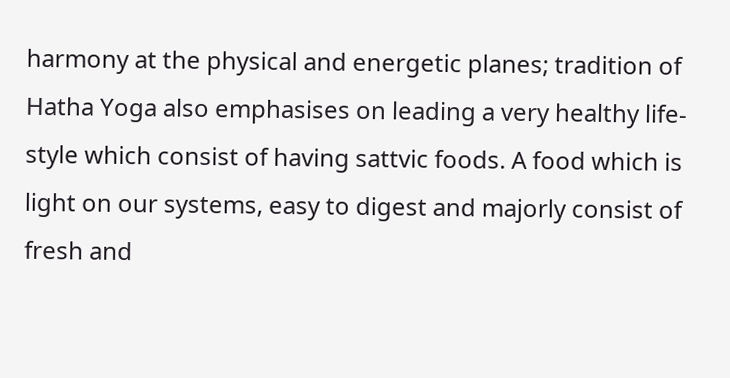harmony at the physical and energetic planes; tradition of Hatha Yoga also emphasises on leading a very healthy life-style which consist of having sattvic foods. A food which is light on our systems, easy to digest and majorly consist of fresh and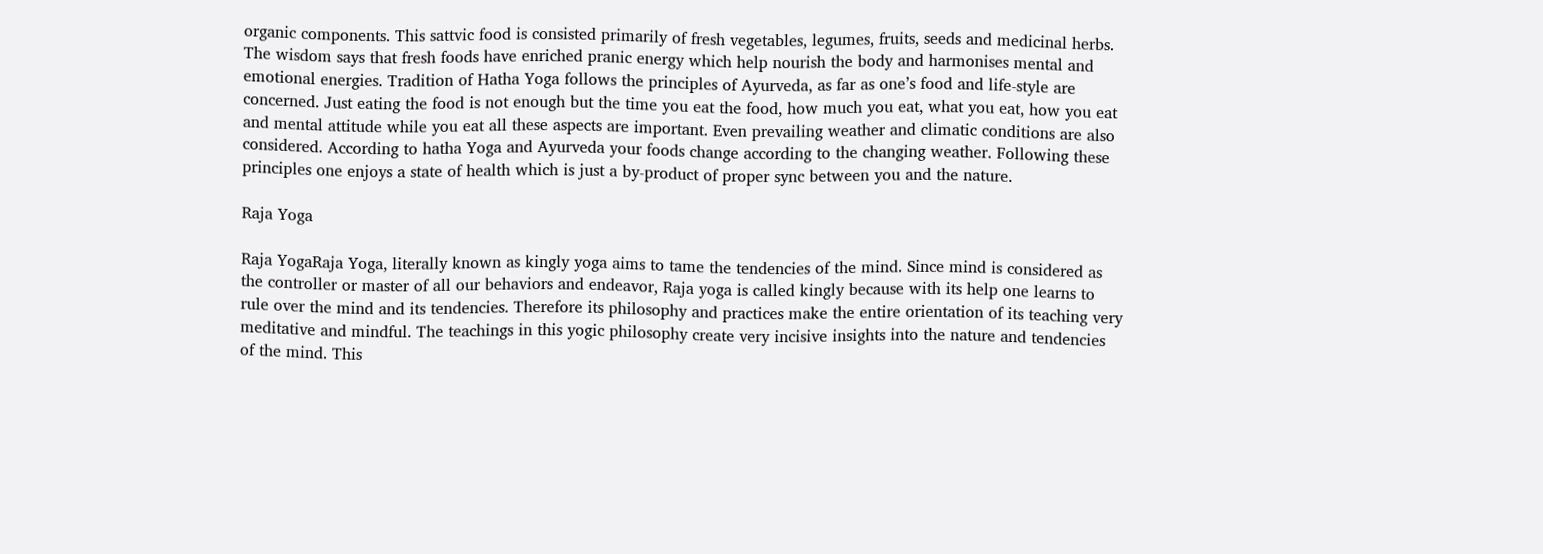organic components. This sattvic food is consisted primarily of fresh vegetables, legumes, fruits, seeds and medicinal herbs. The wisdom says that fresh foods have enriched pranic energy which help nourish the body and harmonises mental and emotional energies. Tradition of Hatha Yoga follows the principles of Ayurveda, as far as one’s food and life-style are concerned. Just eating the food is not enough but the time you eat the food, how much you eat, what you eat, how you eat and mental attitude while you eat all these aspects are important. Even prevailing weather and climatic conditions are also considered. According to hatha Yoga and Ayurveda your foods change according to the changing weather. Following these principles one enjoys a state of health which is just a by-product of proper sync between you and the nature.

Raja Yoga

Raja YogaRaja Yoga, literally known as kingly yoga aims to tame the tendencies of the mind. Since mind is considered as the controller or master of all our behaviors and endeavor, Raja yoga is called kingly because with its help one learns to rule over the mind and its tendencies. Therefore its philosophy and practices make the entire orientation of its teaching very meditative and mindful. The teachings in this yogic philosophy create very incisive insights into the nature and tendencies of the mind. This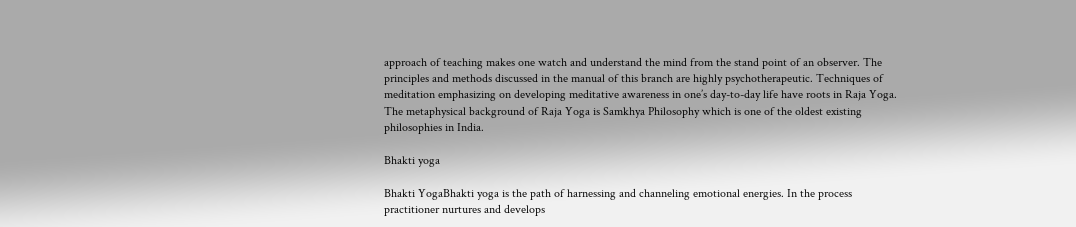approach of teaching makes one watch and understand the mind from the stand point of an observer. The principles and methods discussed in the manual of this branch are highly psychotherapeutic. Techniques of meditation emphasizing on developing meditative awareness in one’s day-to-day life have roots in Raja Yoga. The metaphysical background of Raja Yoga is Samkhya Philosophy which is one of the oldest existing philosophies in India.

Bhakti yoga

Bhakti YogaBhakti yoga is the path of harnessing and channeling emotional energies. In the process practitioner nurtures and develops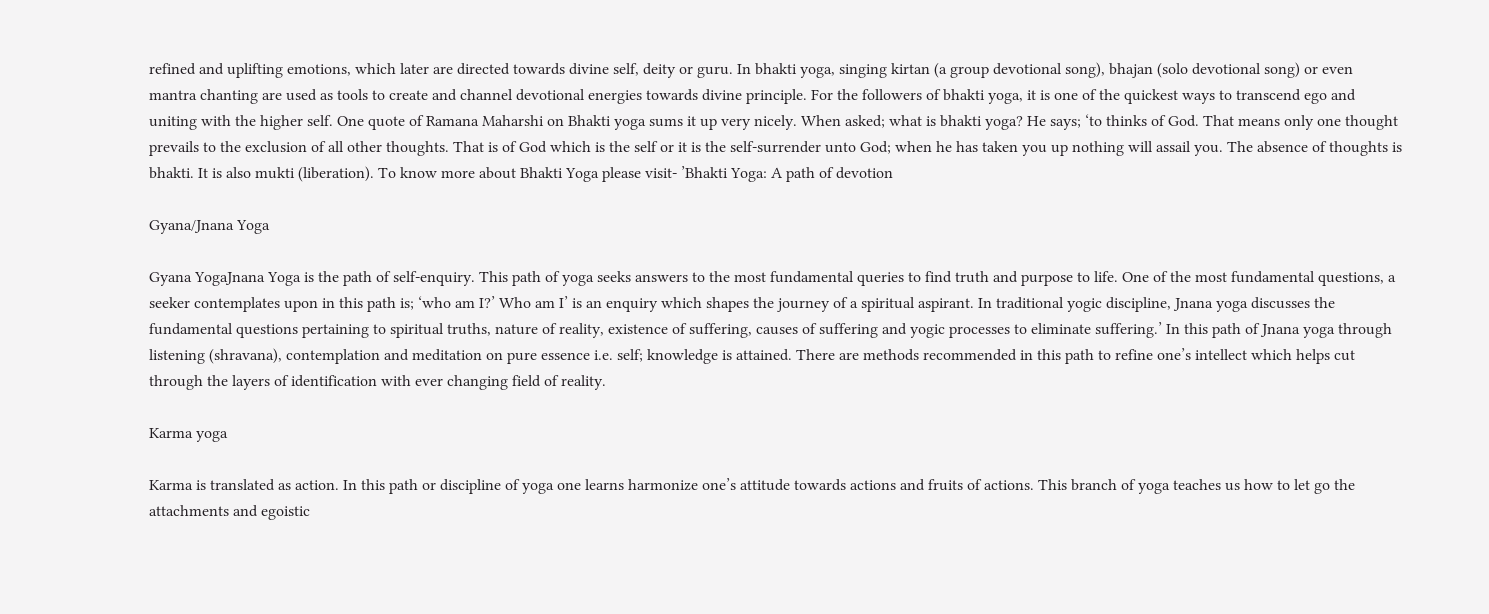refined and uplifting emotions, which later are directed towards divine self, deity or guru. In bhakti yoga, singing kirtan (a group devotional song), bhajan (solo devotional song) or even mantra chanting are used as tools to create and channel devotional energies towards divine principle. For the followers of bhakti yoga, it is one of the quickest ways to transcend ego and uniting with the higher self. One quote of Ramana Maharshi on Bhakti yoga sums it up very nicely. When asked; what is bhakti yoga? He says; ‘to thinks of God. That means only one thought prevails to the exclusion of all other thoughts. That is of God which is the self or it is the self-surrender unto God; when he has taken you up nothing will assail you. The absence of thoughts is bhakti. It is also mukti (liberation). To know more about Bhakti Yoga please visit- ’Bhakti Yoga: A path of devotion

Gyana/Jnana Yoga

Gyana YogaJnana Yoga is the path of self-enquiry. This path of yoga seeks answers to the most fundamental queries to find truth and purpose to life. One of the most fundamental questions, a seeker contemplates upon in this path is; ‘who am I?’ Who am I’ is an enquiry which shapes the journey of a spiritual aspirant. In traditional yogic discipline, Jnana yoga discusses the fundamental questions pertaining to spiritual truths, nature of reality, existence of suffering, causes of suffering and yogic processes to eliminate suffering.’ In this path of Jnana yoga through listening (shravana), contemplation and meditation on pure essence i.e. self; knowledge is attained. There are methods recommended in this path to refine one’s intellect which helps cut through the layers of identification with ever changing field of reality.

Karma yoga

Karma is translated as action. In this path or discipline of yoga one learns harmonize one’s attitude towards actions and fruits of actions. This branch of yoga teaches us how to let go the attachments and egoistic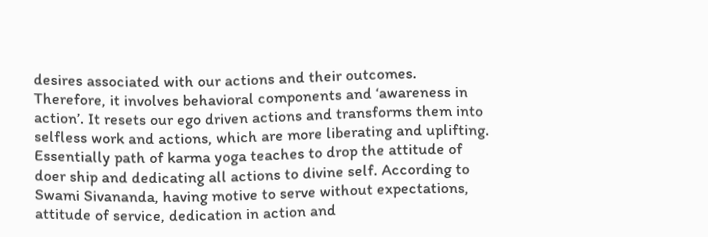desires associated with our actions and their outcomes. Therefore, it involves behavioral components and ‘awareness in action’. It resets our ego driven actions and transforms them into selfless work and actions, which are more liberating and uplifting. Essentially path of karma yoga teaches to drop the attitude of doer ship and dedicating all actions to divine self. According to Swami Sivananda, having motive to serve without expectations, attitude of service, dedication in action and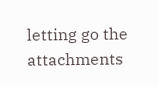letting go the attachments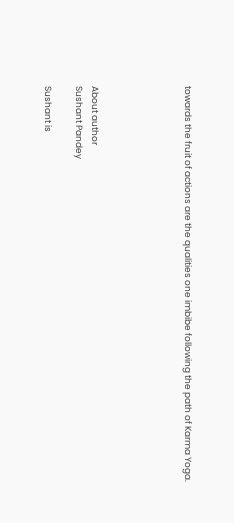towards the fruit of actions are the qualities one imbibe following the path of Karma Yoga.





About author
Sushant Pandey

Sushant is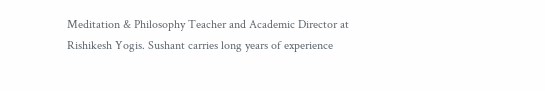Meditation & Philosophy Teacher and Academic Director at Rishikesh Yogis. Sushant carries long years of experience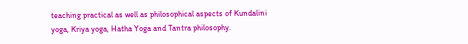teaching practical as well as philosophical aspects of Kundalini yoga, Kriya yoga, Hatha Yoga and Tantra philosophy.